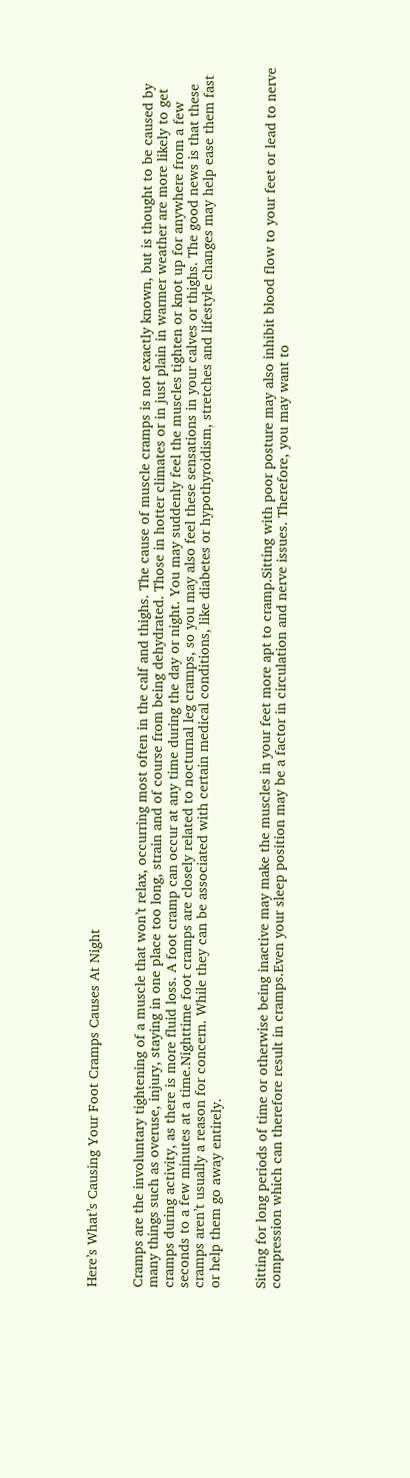Here’s What’s Causing Your Foot Cramps Causes At Night


Cramps are the involuntary tightening of a muscle that won’t relax, occurring most often in the calf and thighs. The cause of muscle cramps is not exactly known, but is thought to be caused by many things such as overuse, injury, staying in one place too long, strain and of course from being dehydrated. Those in hotter climates or in just plain in warmer weather are more likely to get cramps during activity, as there is more fluid loss. A foot cramp can occur at any time during the day or night. You may suddenly feel the muscles tighten or knot up for anywhere from a few seconds to a few minutes at a time.Nighttime foot cramps are closely related to nocturnal leg cramps, so you may also feel these sensations in your calves or thighs. The good news is that these cramps aren’t usually a reason for concern. While they can be associated with certain medical conditions, like diabetes or hypothyroidism, stretches and lifestyle changes may help ease them fast or help them go away entirely.


Sitting for long periods of time or otherwise being inactive may make the muscles in your feet more apt to cramp.Sitting with poor posture may also inhibit blood flow to your feet or lead to nerve compression which can therefore result in cramps.Even your sleep position may be a factor in circulation and nerve issues. Therefore, you may want to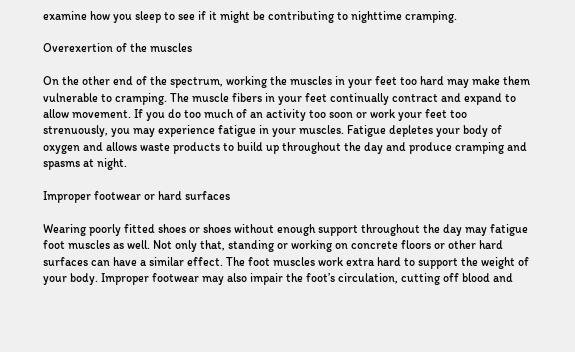examine how you sleep to see if it might be contributing to nighttime cramping.

Overexertion of the muscles

On the other end of the spectrum, working the muscles in your feet too hard may make them vulnerable to cramping. The muscle fibers in your feet continually contract and expand to allow movement. If you do too much of an activity too soon or work your feet too strenuously, you may experience fatigue in your muscles. Fatigue depletes your body of oxygen and allows waste products to build up throughout the day and produce cramping and spasms at night.

Improper footwear or hard surfaces

Wearing poorly fitted shoes or shoes without enough support throughout the day may fatigue foot muscles as well. Not only that, standing or working on concrete floors or other hard surfaces can have a similar effect. The foot muscles work extra hard to support the weight of your body. Improper footwear may also impair the foot’s circulation, cutting off blood and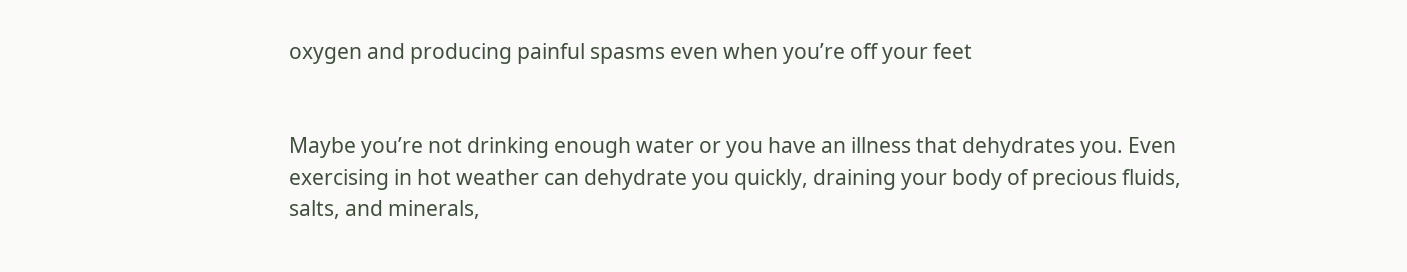oxygen and producing painful spasms even when you’re off your feet


Maybe you’re not drinking enough water or you have an illness that dehydrates you. Even exercising in hot weather can dehydrate you quickly, draining your body of precious fluids, salts, and minerals,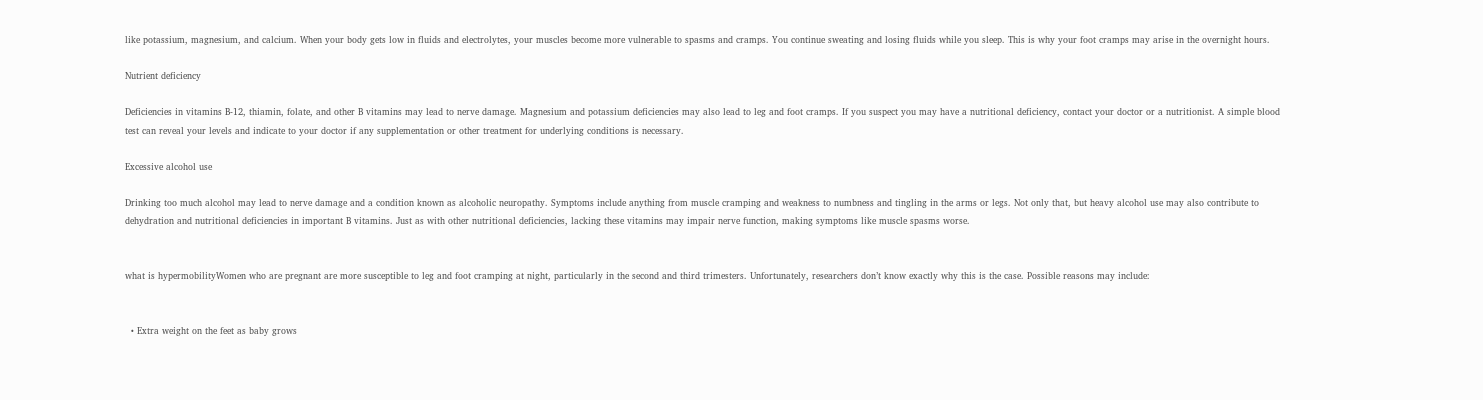like potassium, magnesium, and calcium. When your body gets low in fluids and electrolytes, your muscles become more vulnerable to spasms and cramps. You continue sweating and losing fluids while you sleep. This is why your foot cramps may arise in the overnight hours.

Nutrient deficiency

Deficiencies in vitamins B-12, thiamin, folate, and other B vitamins may lead to nerve damage. Magnesium and potassium deficiencies may also lead to leg and foot cramps. If you suspect you may have a nutritional deficiency, contact your doctor or a nutritionist. A simple blood test can reveal your levels and indicate to your doctor if any supplementation or other treatment for underlying conditions is necessary.

Excessive alcohol use

Drinking too much alcohol may lead to nerve damage and a condition known as alcoholic neuropathy. Symptoms include anything from muscle cramping and weakness to numbness and tingling in the arms or legs. Not only that, but heavy alcohol use may also contribute to dehydration and nutritional deficiencies in important B vitamins. Just as with other nutritional deficiencies, lacking these vitamins may impair nerve function, making symptoms like muscle spasms worse.


what is hypermobilityWomen who are pregnant are more susceptible to leg and foot cramping at night, particularly in the second and third trimesters. Unfortunately, researchers don’t know exactly why this is the case. Possible reasons may include:


  • Extra weight on the feet as baby grows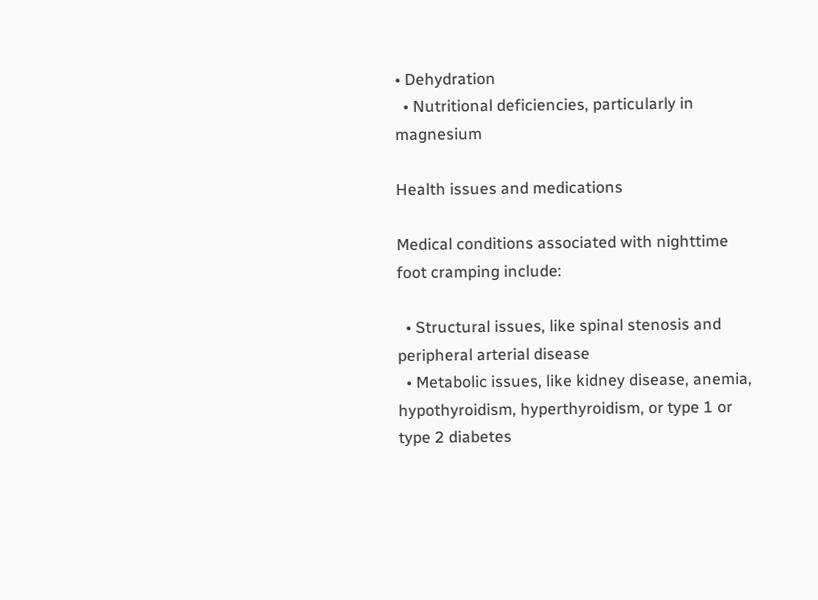• Dehydration
  • Nutritional deficiencies, particularly in magnesium

Health issues and medications

Medical conditions associated with nighttime foot cramping include:

  • Structural issues, like spinal stenosis and peripheral arterial disease
  • Metabolic issues, like kidney disease, anemia, hypothyroidism, hyperthyroidism, or type 1 or type 2 diabetes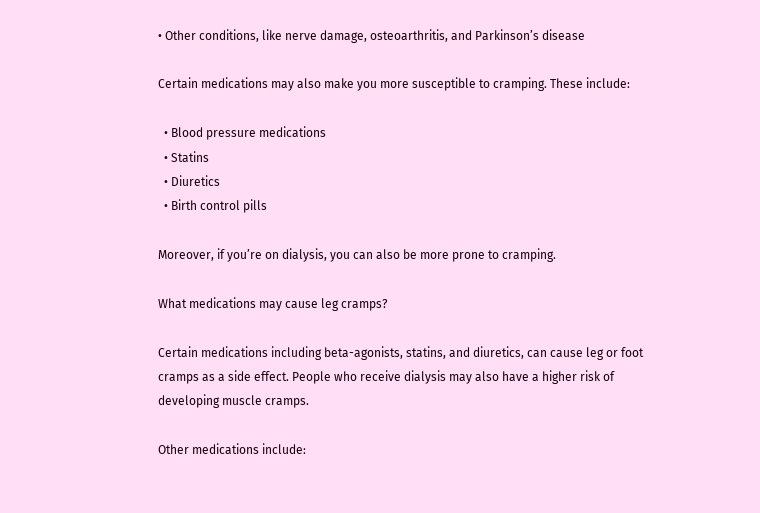• Other conditions, like nerve damage, osteoarthritis, and Parkinson’s disease

Certain medications may also make you more susceptible to cramping. These include:

  • Blood pressure medications
  • Statins
  • Diuretics
  • Birth control pills

Moreover, if you’re on dialysis, you can also be more prone to cramping.

What medications may cause leg cramps?

Certain medications including beta-agonists, statins, and diuretics, can cause leg or foot cramps as a side effect. People who receive dialysis may also have a higher risk of developing muscle cramps.

Other medications include: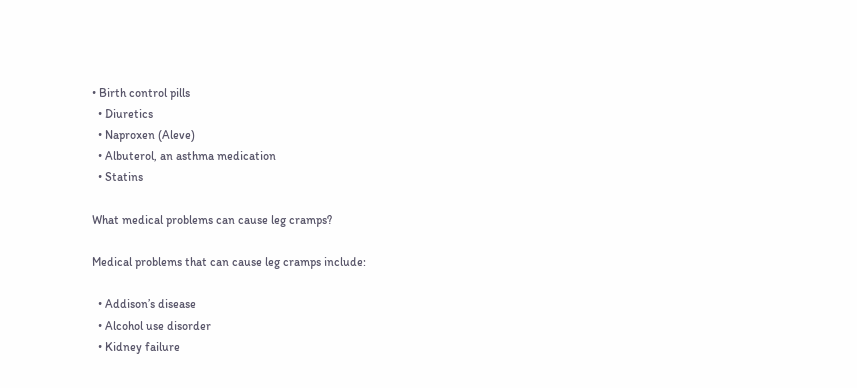• Birth control pills
  • Diuretics
  • Naproxen (Aleve)
  • Albuterol, an asthma medication
  • Statins

What medical problems can cause leg cramps?

Medical problems that can cause leg cramps include:

  • Addison’s disease
  • Alcohol use disorder
  • Kidney failure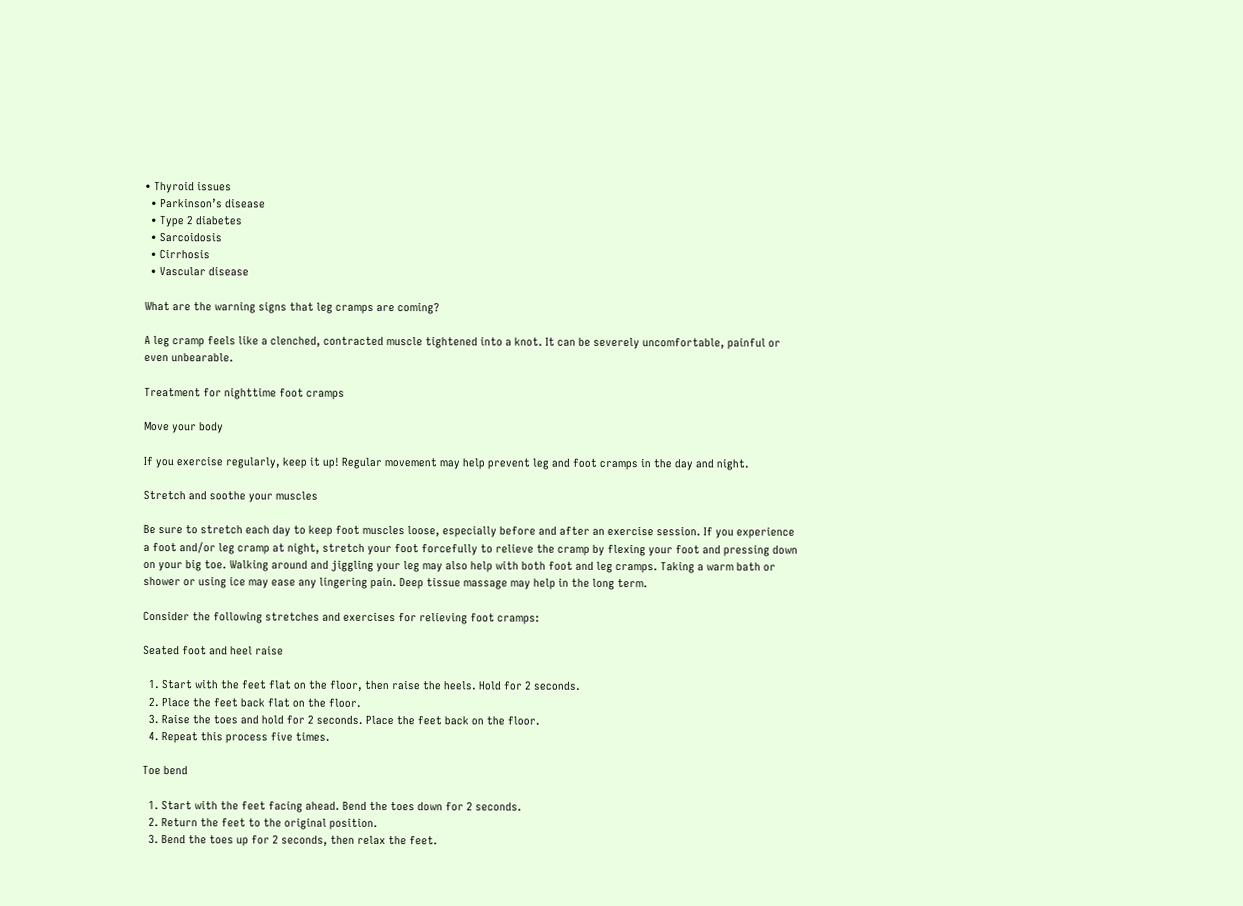• Thyroid issues
  • Parkinson’s disease
  • Type 2 diabetes
  • Sarcoidosis
  • Cirrhosis
  • Vascular disease

What are the warning signs that leg cramps are coming?

A leg cramp feels like a clenched, contracted muscle tightened into a knot. It can be severely uncomfortable, painful or even unbearable.

Treatment for nighttime foot cramps

Move your body

If you exercise regularly, keep it up! Regular movement may help prevent leg and foot cramps in the day and night.

Stretch and soothe your muscles

Be sure to stretch each day to keep foot muscles loose, especially before and after an exercise session. If you experience a foot and/or leg cramp at night, stretch your foot forcefully to relieve the cramp by flexing your foot and pressing down on your big toe. Walking around and jiggling your leg may also help with both foot and leg cramps. Taking a warm bath or shower or using ice may ease any lingering pain. Deep tissue massage may help in the long term.

Consider the following stretches and exercises for relieving foot cramps:

Seated foot and heel raise

  1. Start with the feet flat on the floor, then raise the heels. Hold for 2 seconds.
  2. Place the feet back flat on the floor.
  3. Raise the toes and hold for 2 seconds. Place the feet back on the floor.
  4. Repeat this process five times.

Toe bend

  1. Start with the feet facing ahead. Bend the toes down for 2 seconds.
  2. Return the feet to the original position.
  3. Bend the toes up for 2 seconds, then relax the feet.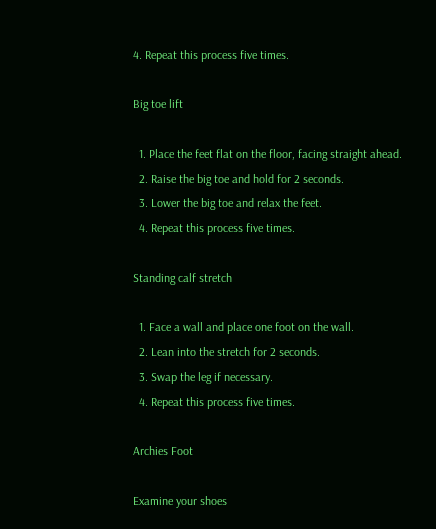4. Repeat this process five times.

Big toe lift

  1. Place the feet flat on the floor, facing straight ahead.
  2. Raise the big toe and hold for 2 seconds.
  3. Lower the big toe and relax the feet.
  4. Repeat this process five times.

Standing calf stretch

  1. Face a wall and place one foot on the wall.
  2. Lean into the stretch for 2 seconds.
  3. Swap the leg if necessary.
  4. Repeat this process five times.

Archies Foot

Examine your shoes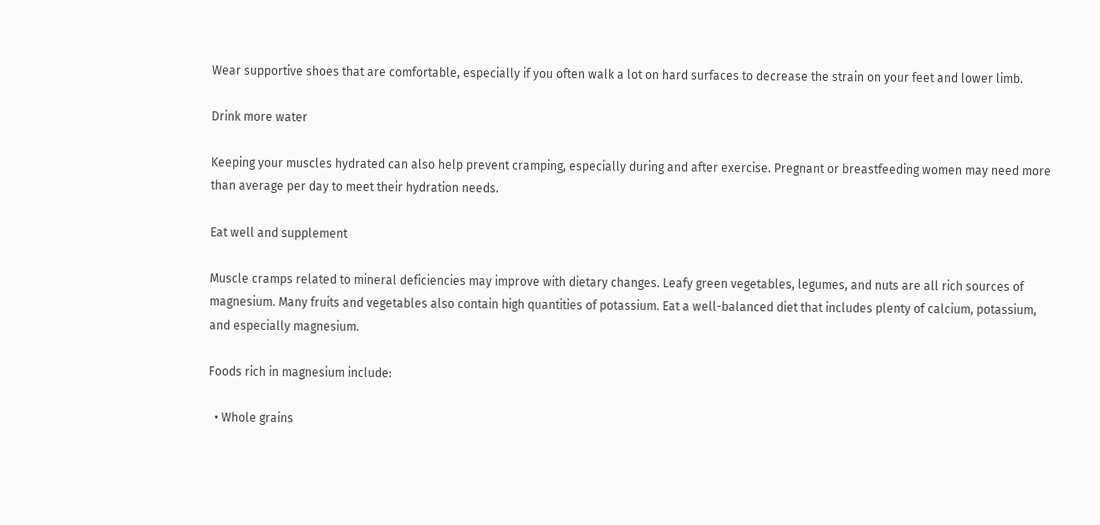Wear supportive shoes that are comfortable, especially if you often walk a lot on hard surfaces to decrease the strain on your feet and lower limb.

Drink more water

Keeping your muscles hydrated can also help prevent cramping, especially during and after exercise. Pregnant or breastfeeding women may need more than average per day to meet their hydration needs.

Eat well and supplement

Muscle cramps related to mineral deficiencies may improve with dietary changes. Leafy green vegetables, legumes, and nuts are all rich sources of magnesium. Many fruits and vegetables also contain high quantities of potassium. Eat a well-balanced diet that includes plenty of calcium, potassium, and especially magnesium.

Foods rich in magnesium include:

  • Whole grains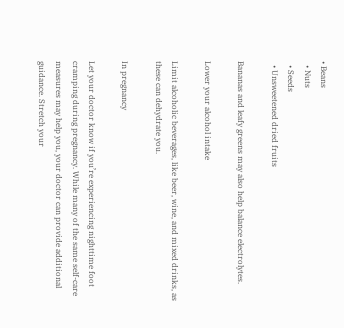• Beans
  • Nuts
  • Seeds
  • Unsweetened dried fruits

Bananas and leafy greens may also help balance electrolytes.

Lower your alcohol intake

Limit alcoholic beverages, like beer, wine, and mixed drinks, as these can dehydrate you.

In pregnancy

Let your doctor know if you’re experiencing nighttime foot cramping during pregnancy. While many of the same self-care measures may help you, your doctor can provide additional guidance. Stretch your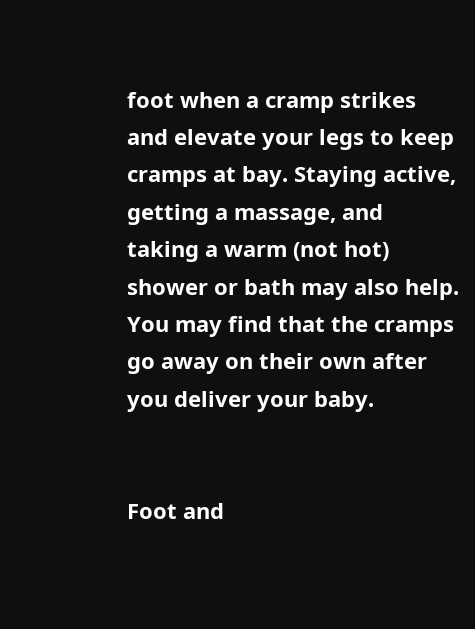foot when a cramp strikes and elevate your legs to keep cramps at bay. Staying active, getting a massage, and taking a warm (not hot) shower or bath may also help. You may find that the cramps go away on their own after you deliver your baby.


Foot and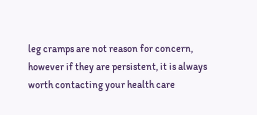leg cramps are not reason for concern, however if they are persistent, it is always worth contacting your health care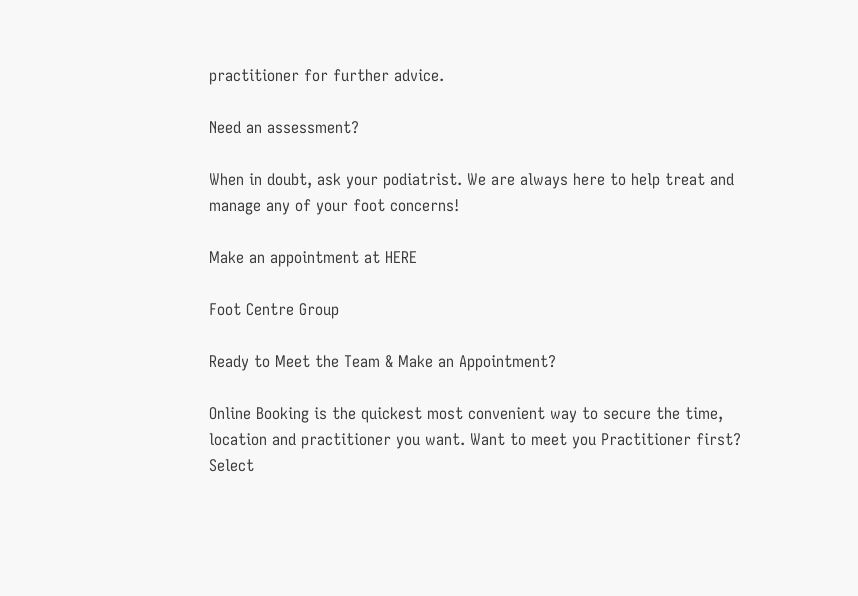practitioner for further advice.

Need an assessment?

When in doubt, ask your podiatrist. We are always here to help treat and manage any of your foot concerns!

Make an appointment at HERE

Foot Centre Group

Ready to Meet the Team & Make an Appointment?

Online Booking is the quickest most convenient way to secure the time, location and practitioner you want. Want to meet you Practitioner first? Select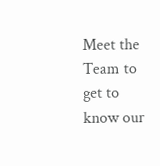Meet the Team to get to know our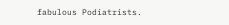fabulous Podiatrists.